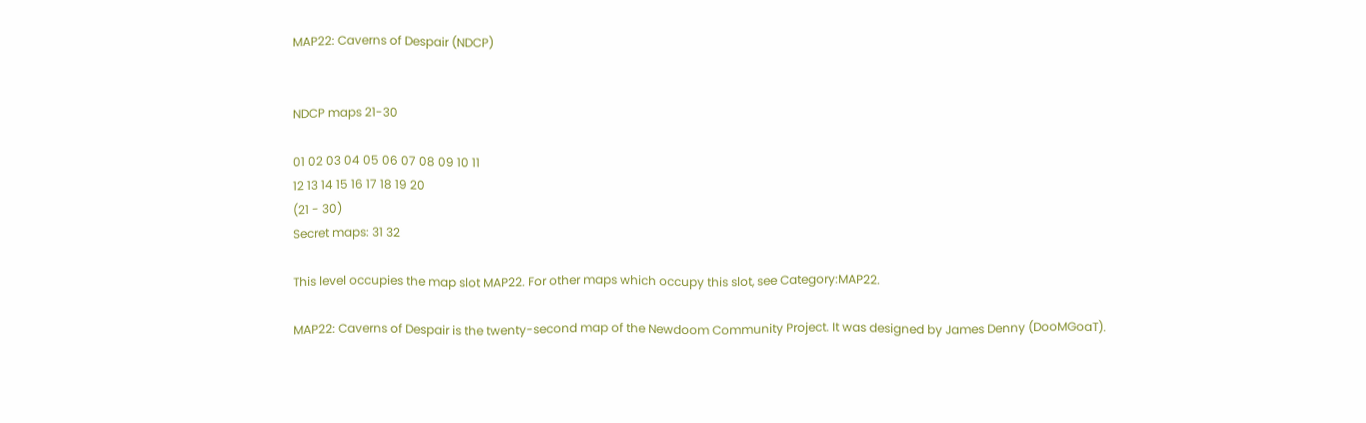MAP22: Caverns of Despair (NDCP)


NDCP maps 21-30

01 02 03 04 05 06 07 08 09 10 11
12 13 14 15 16 17 18 19 20
(21 - 30)
Secret maps: 31 32

This level occupies the map slot MAP22. For other maps which occupy this slot, see Category:MAP22.

MAP22: Caverns of Despair is the twenty-second map of the Newdoom Community Project. It was designed by James Denny (DooMGoaT).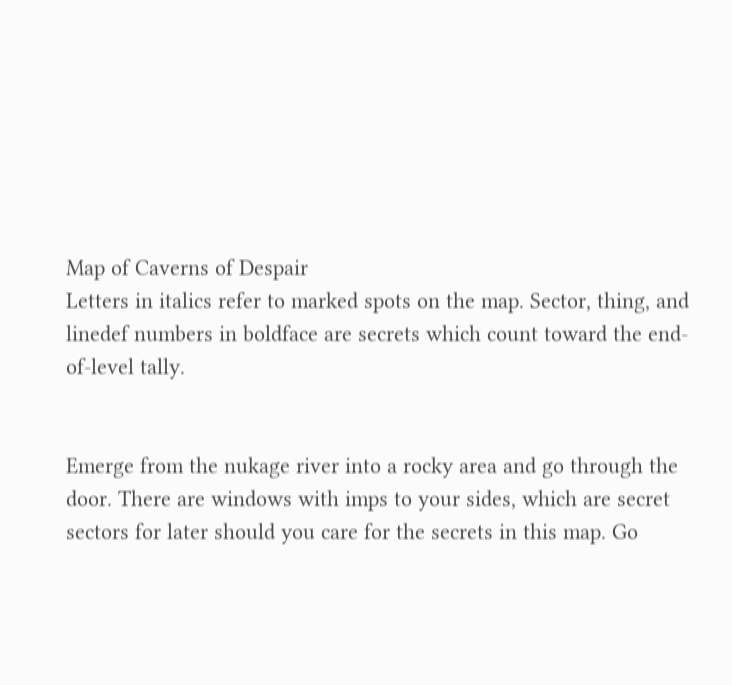Map of Caverns of Despair
Letters in italics refer to marked spots on the map. Sector, thing, and linedef numbers in boldface are secrets which count toward the end-of-level tally.


Emerge from the nukage river into a rocky area and go through the door. There are windows with imps to your sides, which are secret sectors for later should you care for the secrets in this map. Go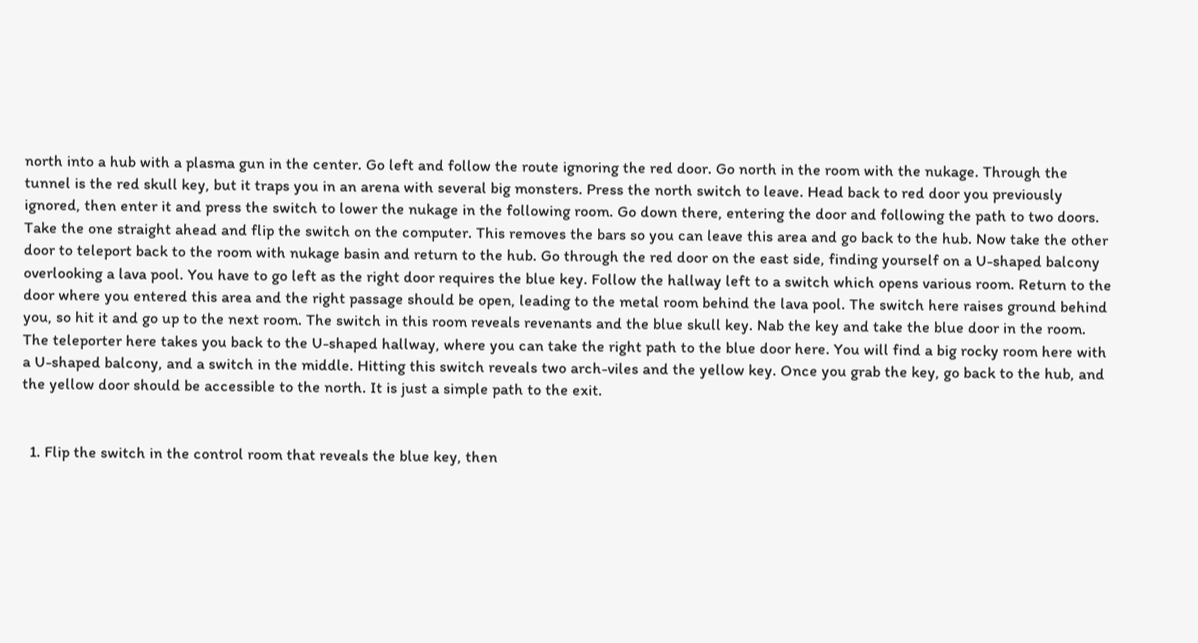north into a hub with a plasma gun in the center. Go left and follow the route ignoring the red door. Go north in the room with the nukage. Through the tunnel is the red skull key, but it traps you in an arena with several big monsters. Press the north switch to leave. Head back to red door you previously ignored, then enter it and press the switch to lower the nukage in the following room. Go down there, entering the door and following the path to two doors. Take the one straight ahead and flip the switch on the computer. This removes the bars so you can leave this area and go back to the hub. Now take the other door to teleport back to the room with nukage basin and return to the hub. Go through the red door on the east side, finding yourself on a U-shaped balcony overlooking a lava pool. You have to go left as the right door requires the blue key. Follow the hallway left to a switch which opens various room. Return to the door where you entered this area and the right passage should be open, leading to the metal room behind the lava pool. The switch here raises ground behind you, so hit it and go up to the next room. The switch in this room reveals revenants and the blue skull key. Nab the key and take the blue door in the room. The teleporter here takes you back to the U-shaped hallway, where you can take the right path to the blue door here. You will find a big rocky room here with a U-shaped balcony, and a switch in the middle. Hitting this switch reveals two arch-viles and the yellow key. Once you grab the key, go back to the hub, and the yellow door should be accessible to the north. It is just a simple path to the exit.


  1. Flip the switch in the control room that reveals the blue key, then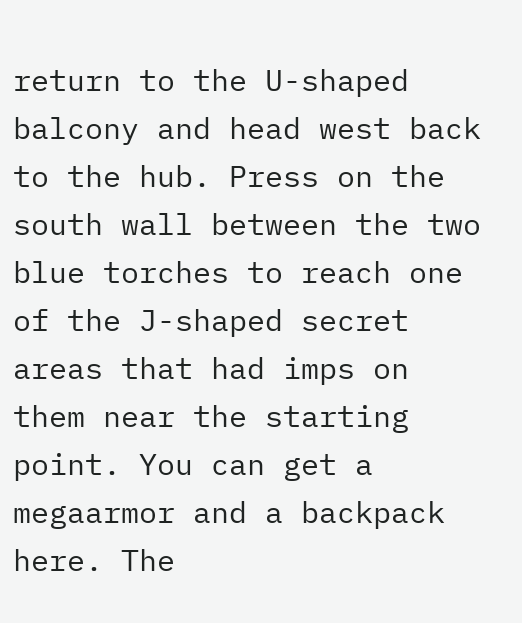return to the U-shaped balcony and head west back to the hub. Press on the south wall between the two blue torches to reach one of the J-shaped secret areas that had imps on them near the starting point. You can get a megaarmor and a backpack here. The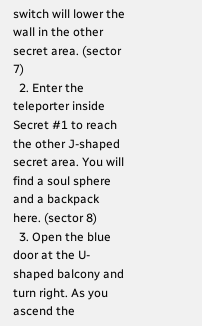switch will lower the wall in the other secret area. (sector 7)
  2. Enter the teleporter inside Secret #1 to reach the other J-shaped secret area. You will find a soul sphere and a backpack here. (sector 8)
  3. Open the blue door at the U-shaped balcony and turn right. As you ascend the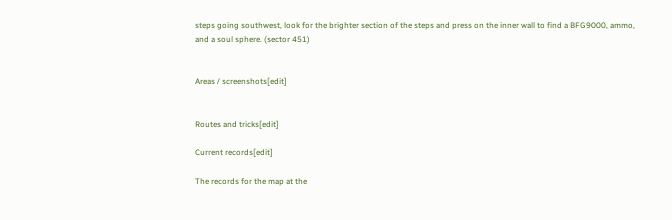steps going southwest, look for the brighter section of the steps and press on the inner wall to find a BFG9000, ammo, and a soul sphere. (sector 451)


Areas / screenshots[edit]


Routes and tricks[edit]

Current records[edit]

The records for the map at the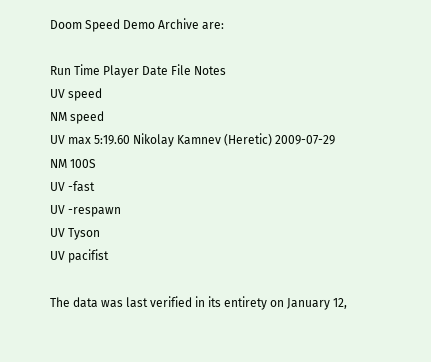Doom Speed Demo Archive are:

Run Time Player Date File Notes
UV speed
NM speed
UV max 5:19.60 Nikolay Kamnev (Heretic) 2009-07-29
NM 100S
UV -fast
UV -respawn
UV Tyson
UV pacifist

The data was last verified in its entirety on January 12,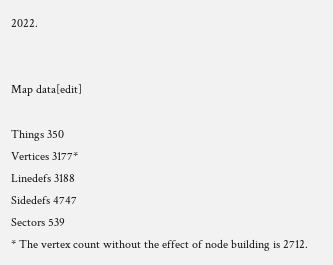2022.


Map data[edit]

Things 350
Vertices 3177*
Linedefs 3188
Sidedefs 4747
Sectors 539
* The vertex count without the effect of node building is 2712.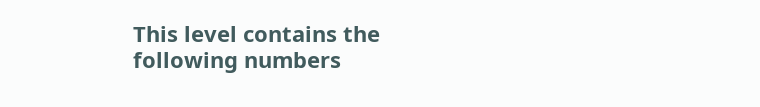This level contains the following numbers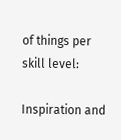of things per skill level:

Inspiration and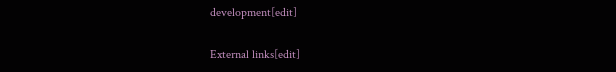development[edit]

External links[edit]